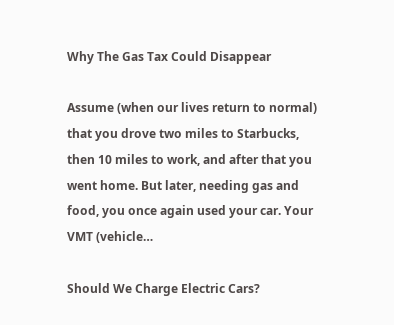Why The Gas Tax Could Disappear

Assume (when our lives return to normal) that you drove two miles to Starbucks, then 10 miles to work, and after that you went home. But later, needing gas and food, you once again used your car. Your VMT (vehicle…

Should We Charge Electric Cars?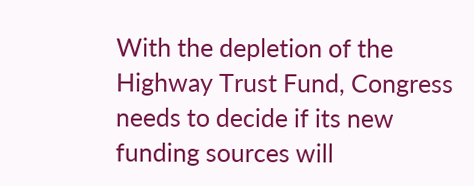With the depletion of the Highway Trust Fund, Congress needs to decide if its new funding sources will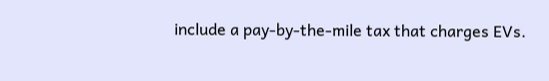include a pay-by-the-mile tax that charges EVs.